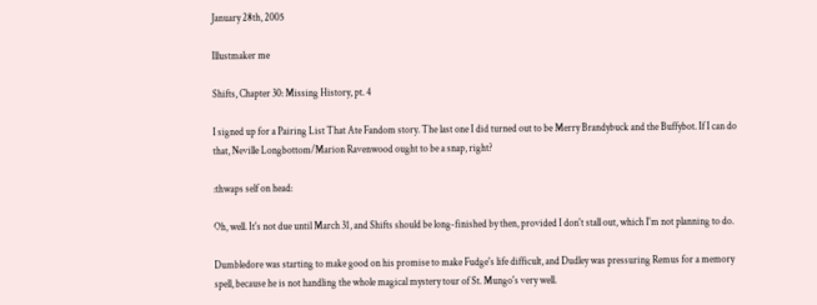January 28th, 2005

Illustmaker me

Shifts, Chapter 30: Missing History, pt. 4

I signed up for a Pairing List That Ate Fandom story. The last one I did turned out to be Merry Brandybuck and the Buffybot. If I can do that, Neville Longbottom/Marion Ravenwood ought to be a snap, right?

:thwaps self on head:

Oh, well. It's not due until March 31, and Shifts should be long-finished by then, provided I don't stall out, which I'm not planning to do.

Dumbledore was starting to make good on his promise to make Fudge's life difficult, and Dudley was pressuring Remus for a memory spell, because he is not handling the whole magical mystery tour of St. Mungo's very well.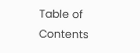Table of Contents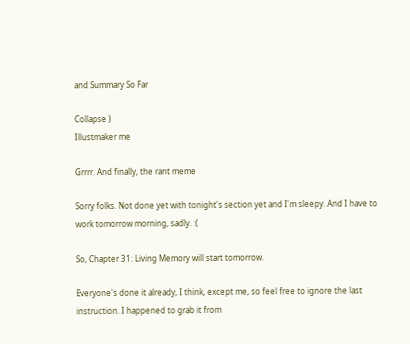and Summary So Far

Collapse )
Illustmaker me

Grrrr. And finally, the rant meme

Sorry folks. Not done yet with tonight's section yet and I'm sleepy. And I have to work tomorrow morning, sadly. :(

So, Chapter 31: Living Memory will start tomorrow.

Everyone's done it already, I think, except me, so feel free to ignore the last instruction. I happened to grab it from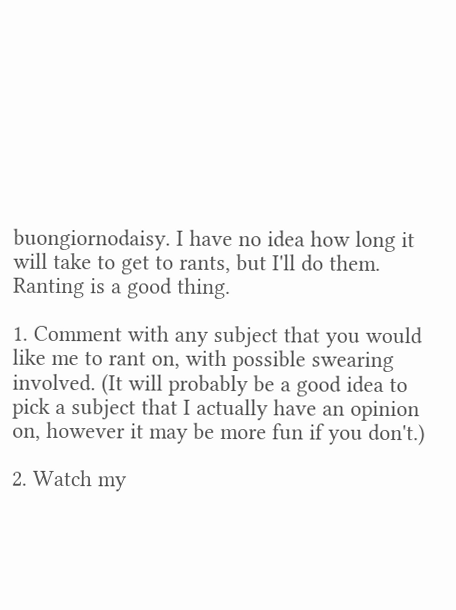buongiornodaisy. I have no idea how long it will take to get to rants, but I'll do them. Ranting is a good thing.

1. Comment with any subject that you would like me to rant on, with possible swearing involved. (It will probably be a good idea to pick a subject that I actually have an opinion on, however it may be more fun if you don't.)

2. Watch my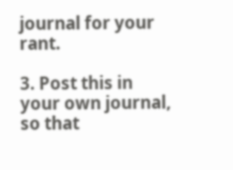journal for your rant.

3. Post this in your own journal, so that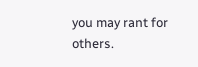you may rant for others.